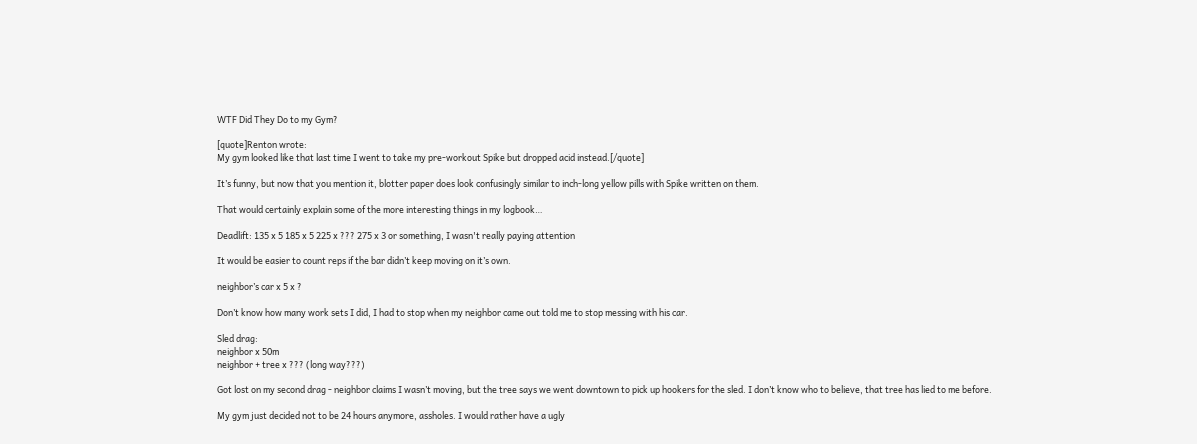WTF Did They Do to my Gym?

[quote]Renton wrote:
My gym looked like that last time I went to take my pre-workout Spike but dropped acid instead.[/quote]

It’s funny, but now that you mention it, blotter paper does look confusingly similar to inch-long yellow pills with Spike written on them.

That would certainly explain some of the more interesting things in my logbook…

Deadlift: 135 x 5 185 x 5 225 x ??? 275 x 3 or something, I wasn't really paying attention

It would be easier to count reps if the bar didn’t keep moving on it’s own.

neighbor’s car x 5 x ?

Don’t know how many work sets I did, I had to stop when my neighbor came out told me to stop messing with his car.

Sled drag:
neighbor x 50m
neighbor + tree x ??? (long way???)

Got lost on my second drag - neighbor claims I wasn’t moving, but the tree says we went downtown to pick up hookers for the sled. I don’t know who to believe, that tree has lied to me before.

My gym just decided not to be 24 hours anymore, assholes. I would rather have a ugly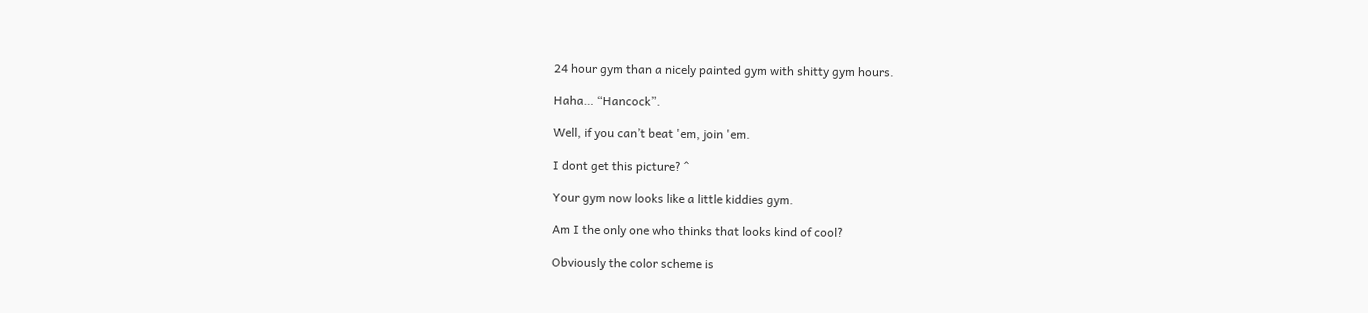24 hour gym than a nicely painted gym with shitty gym hours.

Haha… “Hancock”.

Well, if you can’t beat 'em, join 'em.

I dont get this picture? ^

Your gym now looks like a little kiddies gym.

Am I the only one who thinks that looks kind of cool?

Obviously the color scheme is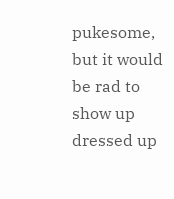pukesome, but it would be rad to show up dressed up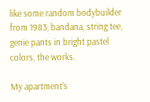like some random bodybuilder from 1983; bandana, string tee, genie pants in bright pastel colors, the works.

My apartment’s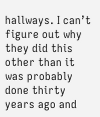hallways. I can’t figure out why they did this other than it was probably done thirty years ago and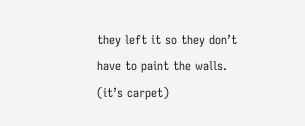they left it so they don’t have to paint the walls. (it’s carpet)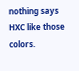nothing says HXC like those colors.